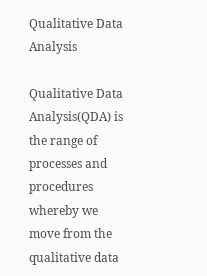Qualitative Data Analysis

Qualitative Data Analysis(QDA) is the range of processes and procedures whereby we move from the qualitative data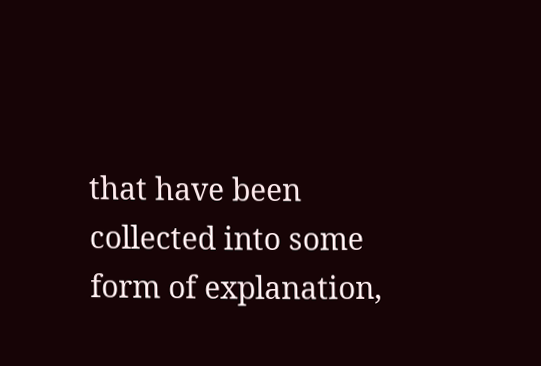that have been collected into some form of explanation,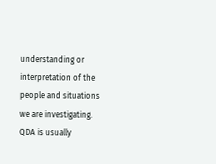understanding or interpretation of the people and situations we are investigating.
QDA is usually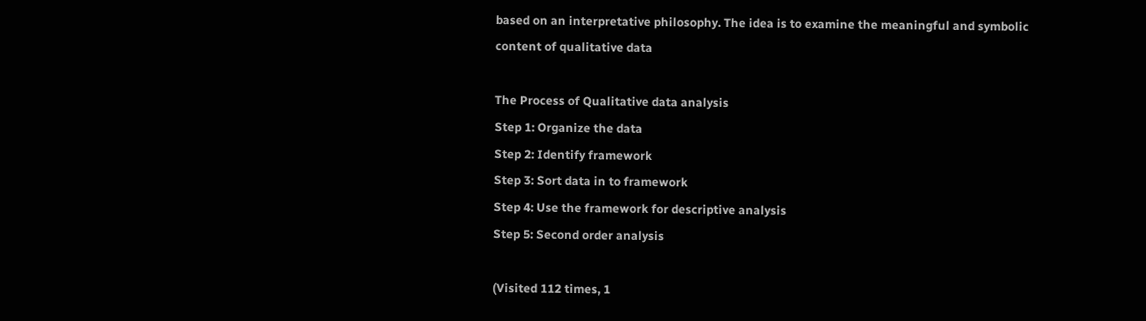based on an interpretative philosophy. The idea is to examine the meaningful and symbolic content of qualitative data

The Process of Qualitative data analysis
Step 1: Organize the data
Step 2: Identify framework
Step 3: Sort data in to framework
Step 4: Use the framework for descriptive analysis
Step 5: Second order analysis

(Visited 112 times, 1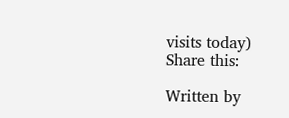visits today)
Share this:

Written by